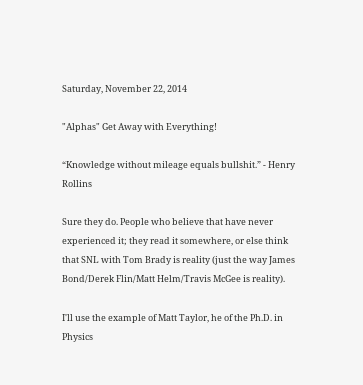Saturday, November 22, 2014

"Alphas" Get Away with Everything!

“Knowledge without mileage equals bullshit.” - Henry Rollins

Sure they do. People who believe that have never experienced it; they read it somewhere, or else think that SNL with Tom Brady is reality (just the way James Bond/Derek Flin/Matt Helm/Travis McGee is reality).

I'll use the example of Matt Taylor, he of the Ph.D. in Physics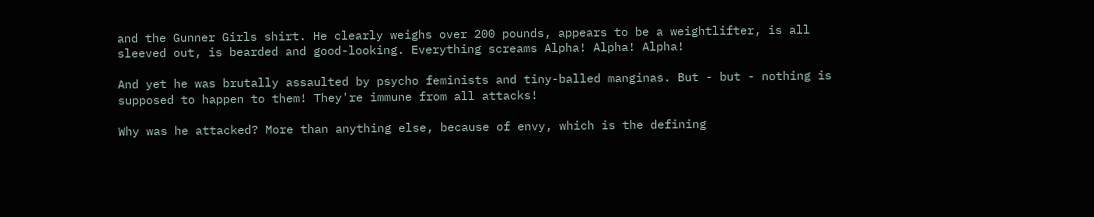and the Gunner Girls shirt. He clearly weighs over 200 pounds, appears to be a weightlifter, is all sleeved out, is bearded and good-looking. Everything screams Alpha! Alpha! Alpha!

And yet he was brutally assaulted by psycho feminists and tiny-balled manginas. But - but - nothing is supposed to happen to them! They're immune from all attacks!

Why was he attacked? More than anything else, because of envy, which is the defining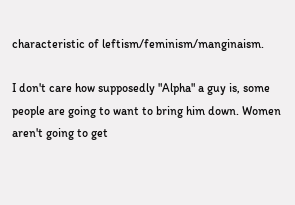characteristic of leftism/feminism/manginaism.

I don't care how supposedly "Alpha" a guy is, some people are going to want to bring him down. Women aren't going to get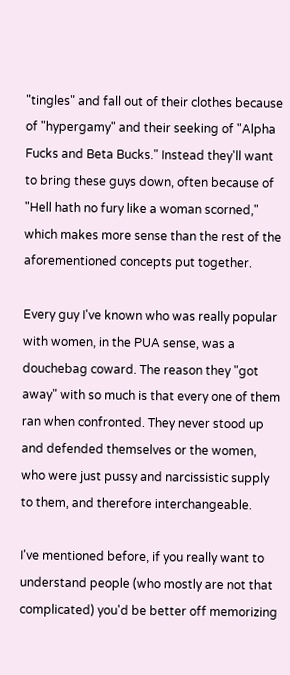"tingles" and fall out of their clothes because of "hypergamy" and their seeking of "Alpha Fucks and Beta Bucks." Instead they'll want to bring these guys down, often because of "Hell hath no fury like a woman scorned," which makes more sense than the rest of the aforementioned concepts put together.

Every guy I've known who was really popular with women, in the PUA sense, was a douchebag coward. The reason they "got away" with so much is that every one of them ran when confronted. They never stood up and defended themselves or the women, who were just pussy and narcissistic supply to them, and therefore interchangeable.

I've mentioned before, if you really want to understand people (who mostly are not that complicated) you'd be better off memorizing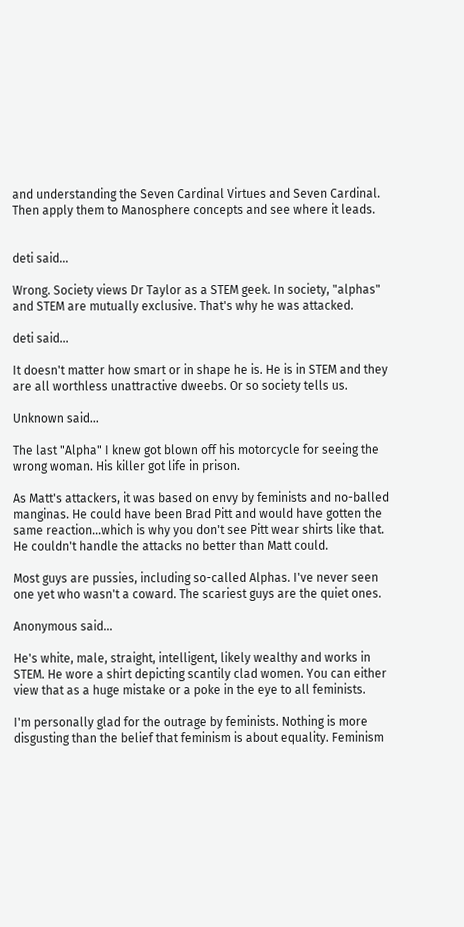and understanding the Seven Cardinal Virtues and Seven Cardinal. Then apply them to Manosphere concepts and see where it leads.


deti said...

Wrong. Society views Dr Taylor as a STEM geek. In society, "alphas" and STEM are mutually exclusive. That's why he was attacked.

deti said...

It doesn't matter how smart or in shape he is. He is in STEM and they are all worthless unattractive dweebs. Or so society tells us.

Unknown said...

The last "Alpha" I knew got blown off his motorcycle for seeing the wrong woman. His killer got life in prison.

As Matt's attackers, it was based on envy by feminists and no-balled manginas. He could have been Brad Pitt and would have gotten the same reaction...which is why you don't see Pitt wear shirts like that. He couldn't handle the attacks no better than Matt could.

Most guys are pussies, including so-called Alphas. I've never seen one yet who wasn't a coward. The scariest guys are the quiet ones.

Anonymous said...

He's white, male, straight, intelligent, likely wealthy and works in STEM. He wore a shirt depicting scantily clad women. You can either view that as a huge mistake or a poke in the eye to all feminists.

I'm personally glad for the outrage by feminists. Nothing is more disgusting than the belief that feminism is about equality. Feminism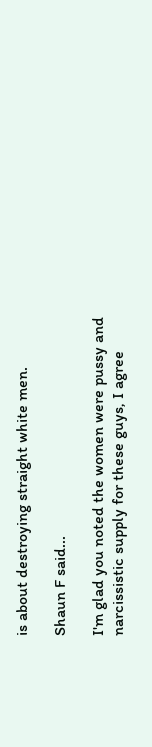is about destroying straight white men.

Shaun F said...

I'm glad you noted the women were pussy and narcissistic supply for these guys, I agree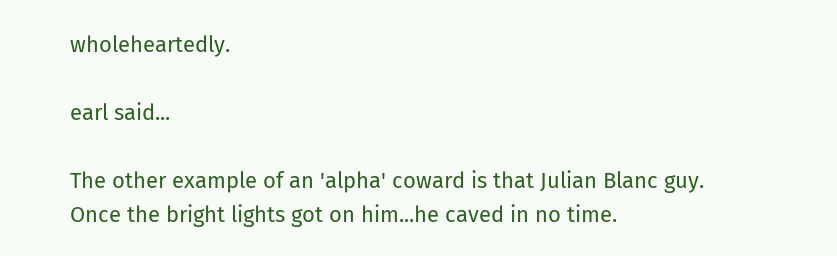wholeheartedly.

earl said...

The other example of an 'alpha' coward is that Julian Blanc guy. Once the bright lights got on him...he caved in no time.